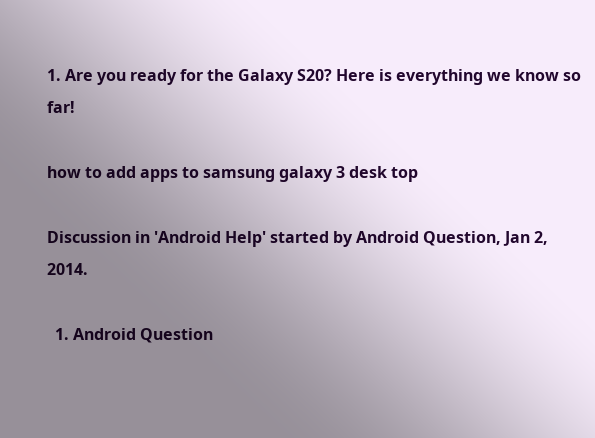1. Are you ready for the Galaxy S20? Here is everything we know so far!

how to add apps to samsung galaxy 3 desk top

Discussion in 'Android Help' started by Android Question, Jan 2, 2014.

  1. Android Question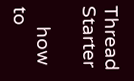Thread Starter

    how to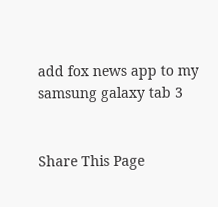add fox news app to my samsung galaxy tab 3


Share This Page